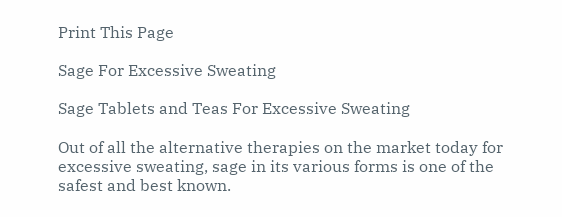Print This Page

Sage For Excessive Sweating

Sage Tablets and Teas For Excessive Sweating

Out of all the alternative therapies on the market today for excessive sweating, sage in its various forms is one of the safest and best known.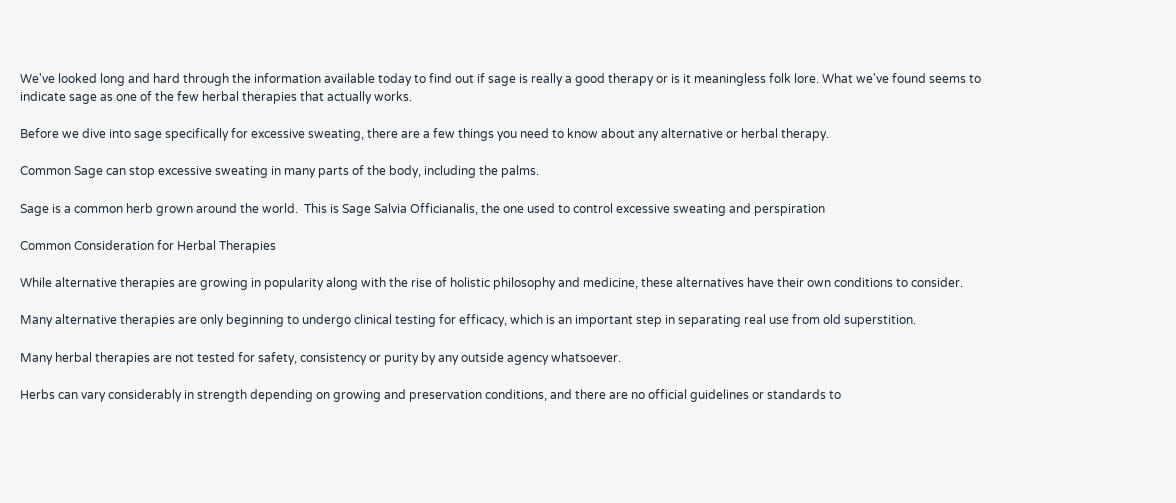We've looked long and hard through the information available today to find out if sage is really a good therapy or is it meaningless folk lore. What we've found seems to indicate sage as one of the few herbal therapies that actually works.

Before we dive into sage specifically for excessive sweating, there are a few things you need to know about any alternative or herbal therapy.

Common Sage can stop excessive sweating in many parts of the body, including the palms.

Sage is a common herb grown around the world.  This is Sage Salvia Officianalis, the one used to control excessive sweating and perspiration

Common Consideration for Herbal Therapies

While alternative therapies are growing in popularity along with the rise of holistic philosophy and medicine, these alternatives have their own conditions to consider.

Many alternative therapies are only beginning to undergo clinical testing for efficacy, which is an important step in separating real use from old superstition.

Many herbal therapies are not tested for safety, consistency or purity by any outside agency whatsoever.

Herbs can vary considerably in strength depending on growing and preservation conditions, and there are no official guidelines or standards to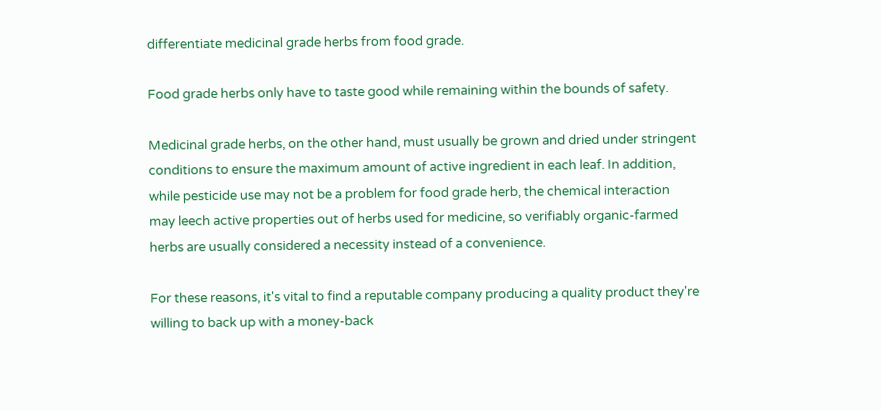differentiate medicinal grade herbs from food grade.

Food grade herbs only have to taste good while remaining within the bounds of safety.

Medicinal grade herbs, on the other hand, must usually be grown and dried under stringent conditions to ensure the maximum amount of active ingredient in each leaf. In addition, while pesticide use may not be a problem for food grade herb, the chemical interaction may leech active properties out of herbs used for medicine, so verifiably organic-farmed herbs are usually considered a necessity instead of a convenience.

For these reasons, it's vital to find a reputable company producing a quality product they're willing to back up with a money-back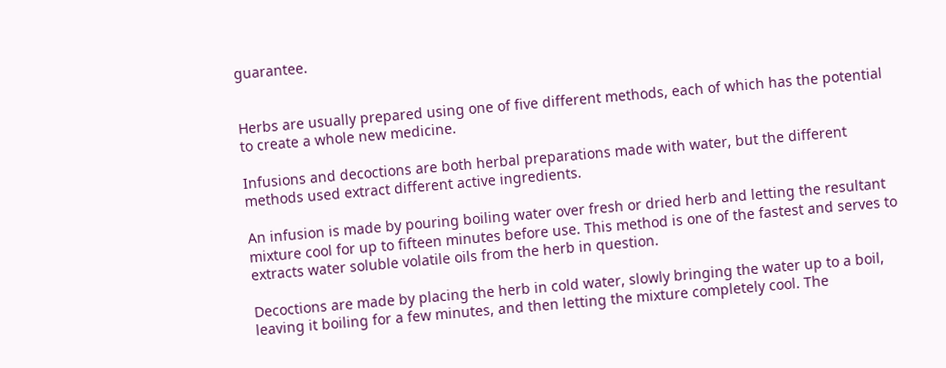guarantee.


Herbs are usually prepared using one of five different methods, each of which has the potential to create a whole new medicine.

Infusions and decoctions are both herbal preparations made with water, but the different methods used extract different active ingredients.

An infusion is made by pouring boiling water over fresh or dried herb and letting the resultant mixture cool for up to fifteen minutes before use. This method is one of the fastest and serves to extracts water soluble volatile oils from the herb in question.

Decoctions are made by placing the herb in cold water, slowly bringing the water up to a boil, leaving it boiling for a few minutes, and then letting the mixture completely cool. The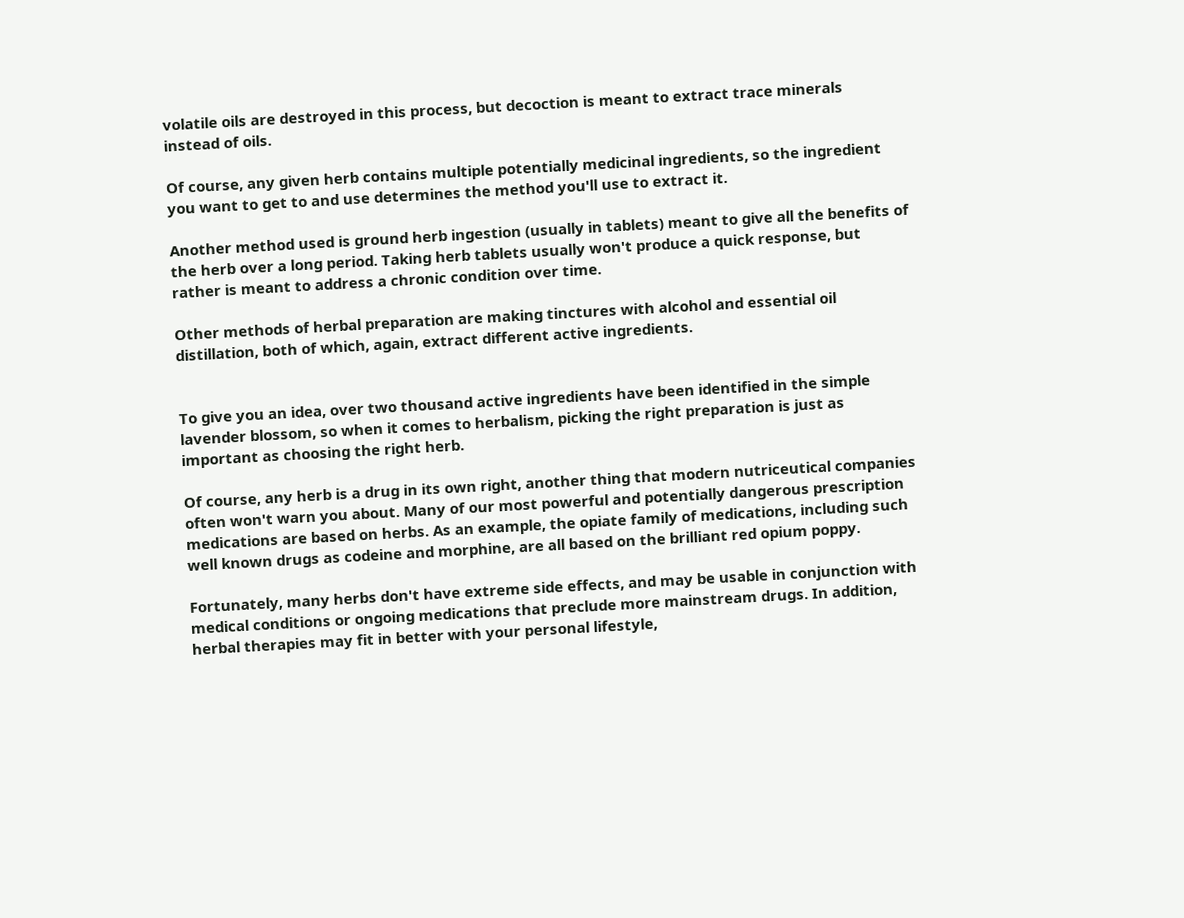volatile oils are destroyed in this process, but decoction is meant to extract trace minerals instead of oils.

Of course, any given herb contains multiple potentially medicinal ingredients, so the ingredient you want to get to and use determines the method you'll use to extract it.

Another method used is ground herb ingestion (usually in tablets) meant to give all the benefits of the herb over a long period. Taking herb tablets usually won't produce a quick response, but rather is meant to address a chronic condition over time.

Other methods of herbal preparation are making tinctures with alcohol and essential oil distillation, both of which, again, extract different active ingredients.


To give you an idea, over two thousand active ingredients have been identified in the simple lavender blossom, so when it comes to herbalism, picking the right preparation is just as important as choosing the right herb.

Of course, any herb is a drug in its own right, another thing that modern nutriceutical companies often won't warn you about. Many of our most powerful and potentially dangerous prescription medications are based on herbs. As an example, the opiate family of medications, including such well known drugs as codeine and morphine, are all based on the brilliant red opium poppy.

Fortunately, many herbs don't have extreme side effects, and may be usable in conjunction with medical conditions or ongoing medications that preclude more mainstream drugs. In addition, herbal therapies may fit in better with your personal lifestyle,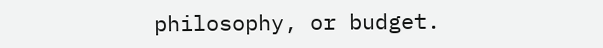philosophy, or budget.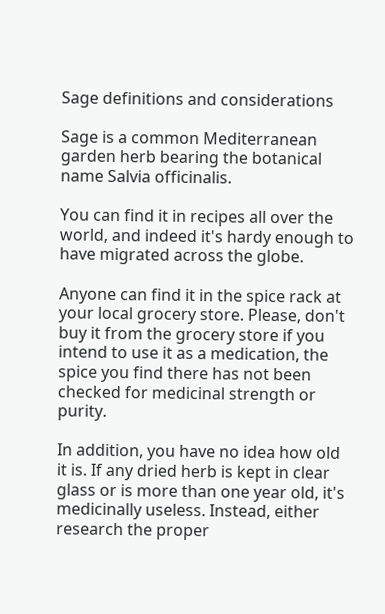Sage definitions and considerations

Sage is a common Mediterranean garden herb bearing the botanical name Salvia officinalis.

You can find it in recipes all over the world, and indeed it's hardy enough to have migrated across the globe.

Anyone can find it in the spice rack at your local grocery store. Please, don't buy it from the grocery store if you intend to use it as a medication, the spice you find there has not been checked for medicinal strength or purity.

In addition, you have no idea how old it is. If any dried herb is kept in clear glass or is more than one year old, it's medicinally useless. Instead, either research the proper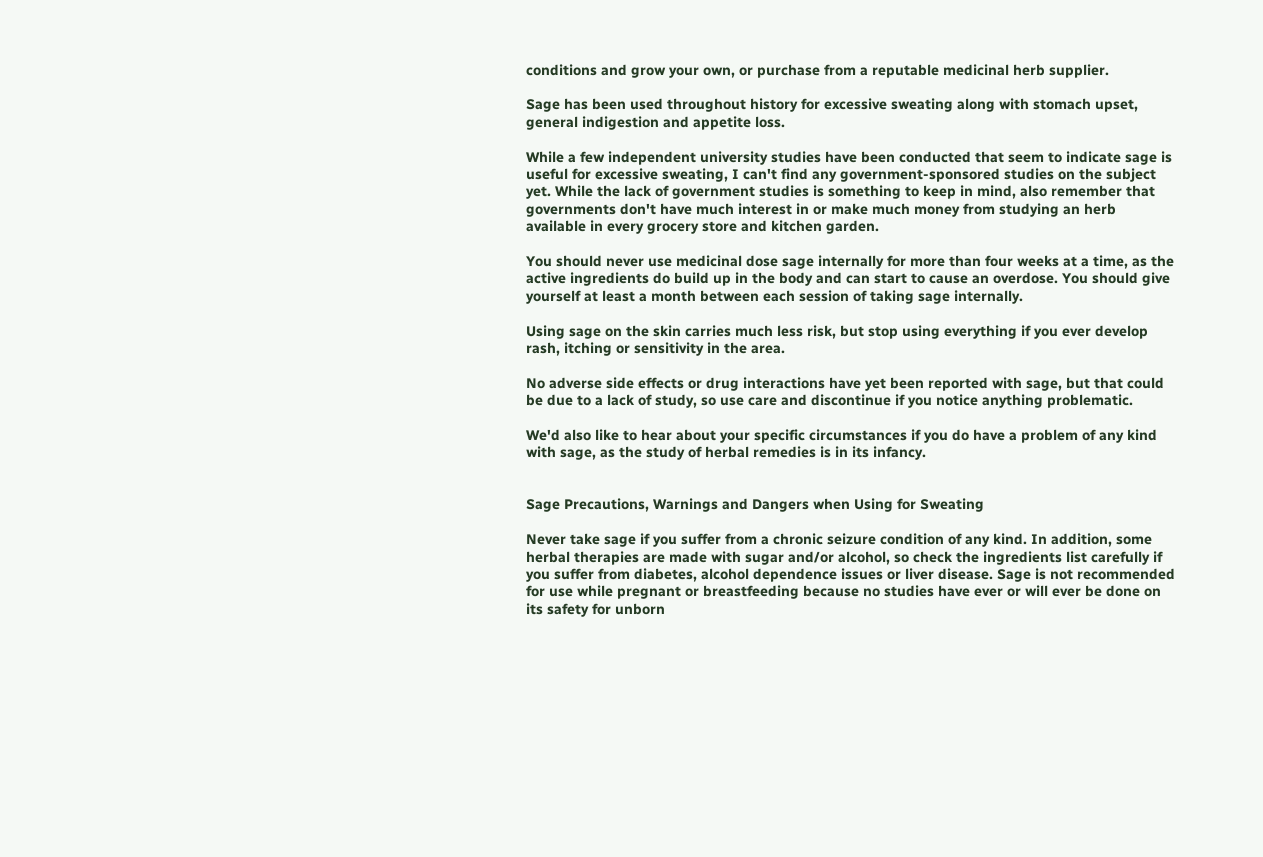conditions and grow your own, or purchase from a reputable medicinal herb supplier.

Sage has been used throughout history for excessive sweating along with stomach upset, general indigestion and appetite loss.

While a few independent university studies have been conducted that seem to indicate sage is useful for excessive sweating, I can't find any government-sponsored studies on the subject yet. While the lack of government studies is something to keep in mind, also remember that governments don't have much interest in or make much money from studying an herb available in every grocery store and kitchen garden.

You should never use medicinal dose sage internally for more than four weeks at a time, as the active ingredients do build up in the body and can start to cause an overdose. You should give yourself at least a month between each session of taking sage internally.

Using sage on the skin carries much less risk, but stop using everything if you ever develop rash, itching or sensitivity in the area.

No adverse side effects or drug interactions have yet been reported with sage, but that could be due to a lack of study, so use care and discontinue if you notice anything problematic.

We'd also like to hear about your specific circumstances if you do have a problem of any kind with sage, as the study of herbal remedies is in its infancy.


Sage Precautions, Warnings and Dangers when Using for Sweating

Never take sage if you suffer from a chronic seizure condition of any kind. In addition, some herbal therapies are made with sugar and/or alcohol, so check the ingredients list carefully if you suffer from diabetes, alcohol dependence issues or liver disease. Sage is not recommended for use while pregnant or breastfeeding because no studies have ever or will ever be done on its safety for unborn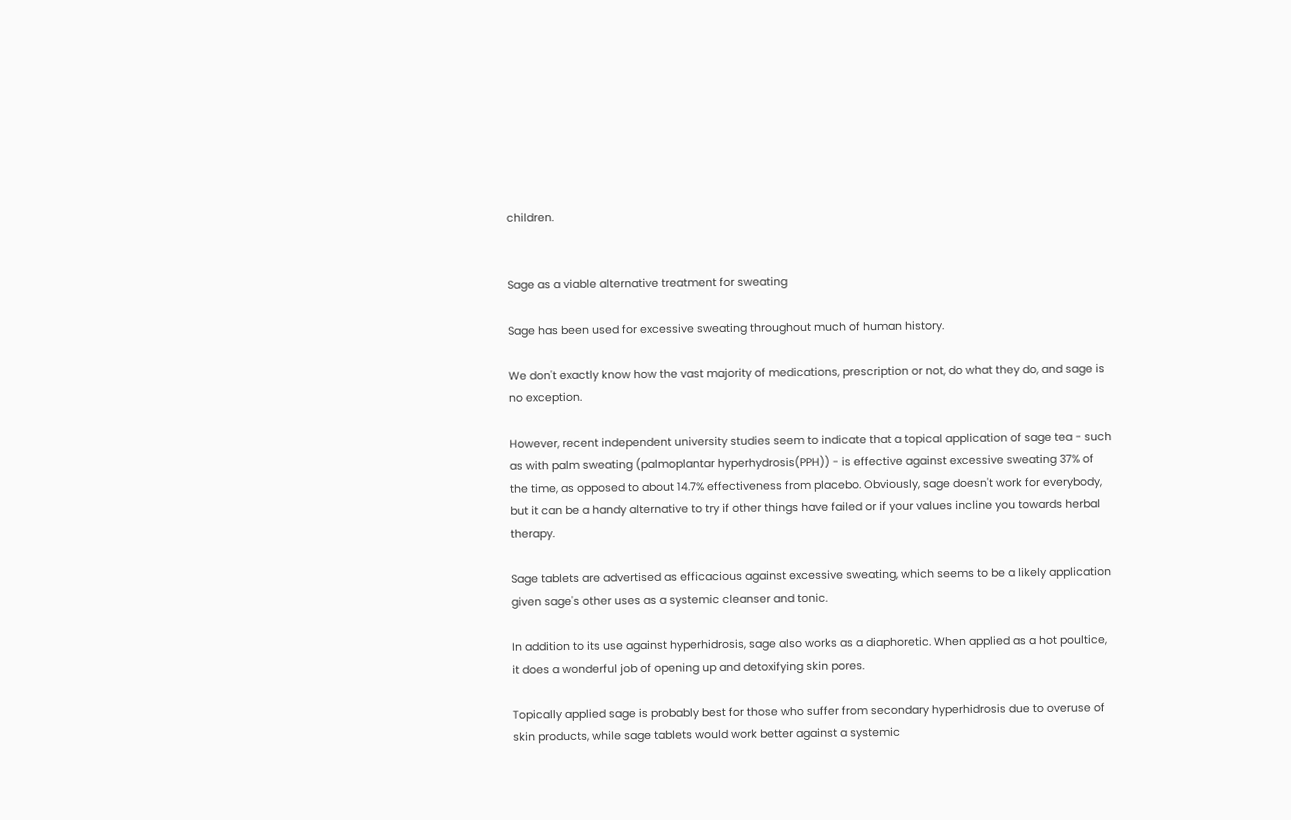children.


Sage as a viable alternative treatment for sweating

Sage has been used for excessive sweating throughout much of human history.

We don't exactly know how the vast majority of medications, prescription or not, do what they do, and sage is no exception.

However, recent independent university studies seem to indicate that a topical application of sage tea - such as with palm sweating (palmoplantar hyperhydrosis(PPH)) - is effective against excessive sweating 37% of the time, as opposed to about 14.7% effectiveness from placebo. Obviously, sage doesn't work for everybody, but it can be a handy alternative to try if other things have failed or if your values incline you towards herbal therapy.

Sage tablets are advertised as efficacious against excessive sweating, which seems to be a likely application given sage's other uses as a systemic cleanser and tonic.

In addition to its use against hyperhidrosis, sage also works as a diaphoretic. When applied as a hot poultice, it does a wonderful job of opening up and detoxifying skin pores.

Topically applied sage is probably best for those who suffer from secondary hyperhidrosis due to overuse of skin products, while sage tablets would work better against a systemic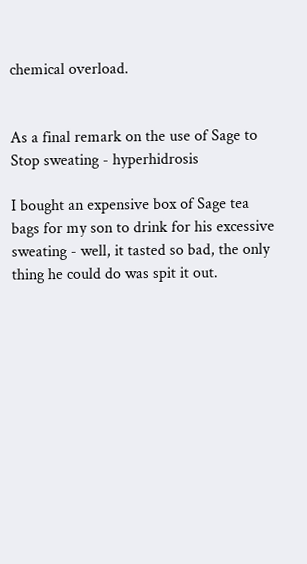chemical overload.


As a final remark on the use of Sage to Stop sweating - hyperhidrosis

I bought an expensive box of Sage tea bags for my son to drink for his excessive sweating - well, it tasted so bad, the only thing he could do was spit it out.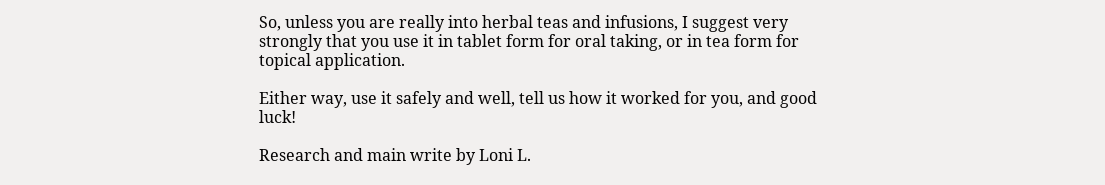So, unless you are really into herbal teas and infusions, I suggest very strongly that you use it in tablet form for oral taking, or in tea form for topical application.

Either way, use it safely and well, tell us how it worked for you, and good luck!

Research and main write by Loni L.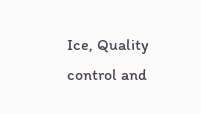Ice, Quality control and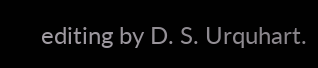editing by D. S. Urquhart.